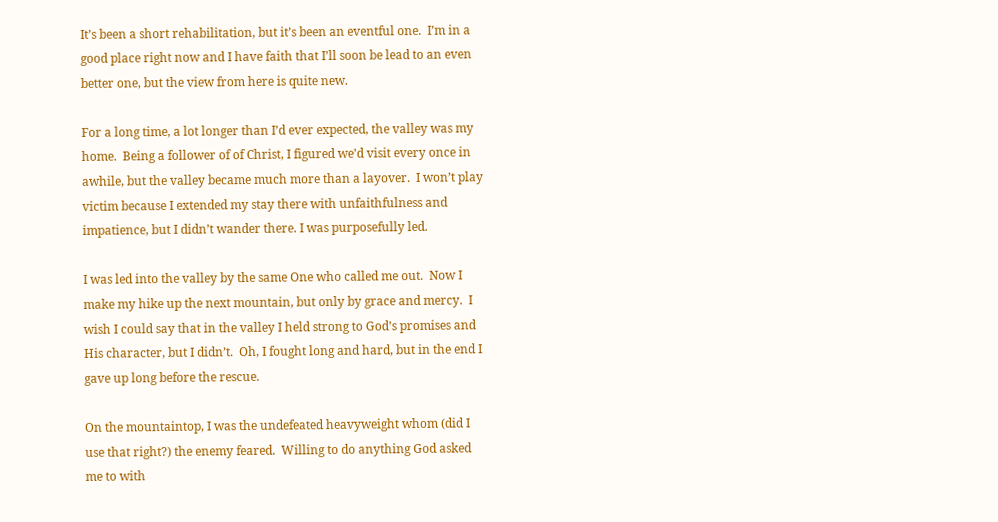It’s been a short rehabilitation, but it’s been an eventful one.  I’m in a good place right now and I have faith that I’ll soon be lead to an even better one, but the view from here is quite new.

For a long time, a lot longer than I’d ever expected, the valley was my home.  Being a follower of of Christ, I figured we’d visit every once in awhile, but the valley became much more than a layover.  I won’t play victim because I extended my stay there with unfaithfulness and impatience, but I didn’t wander there. I was purposefully led.

I was led into the valley by the same One who called me out.  Now I make my hike up the next mountain, but only by grace and mercy.  I wish I could say that in the valley I held strong to God’s promises and His character, but I didn’t.  Oh, I fought long and hard, but in the end I gave up long before the rescue.

On the mountaintop, I was the undefeated heavyweight whom (did I use that right?) the enemy feared.  Willing to do anything God asked me to with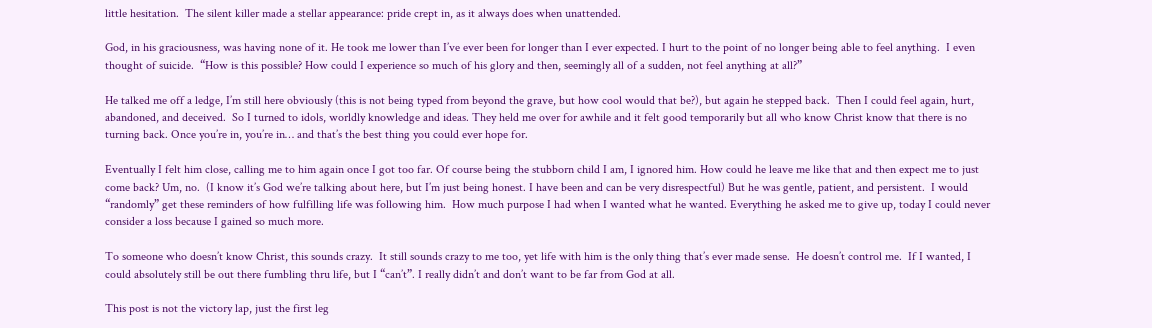little hesitation.  The silent killer made a stellar appearance: pride crept in, as it always does when unattended.

God, in his graciousness, was having none of it. He took me lower than I’ve ever been for longer than I ever expected. I hurt to the point of no longer being able to feel anything.  I even thought of suicide.  “How is this possible? How could I experience so much of his glory and then, seemingly all of a sudden, not feel anything at all?”

He talked me off a ledge, I’m still here obviously (this is not being typed from beyond the grave, but how cool would that be?), but again he stepped back.  Then I could feel again, hurt, abandoned, and deceived.  So I turned to idols, worldly knowledge and ideas. They held me over for awhile and it felt good temporarily but all who know Christ know that there is no turning back. Once you’re in, you’re in… and that’s the best thing you could ever hope for.

Eventually I felt him close, calling me to him again once I got too far. Of course being the stubborn child I am, I ignored him. How could he leave me like that and then expect me to just come back? Um, no.  (I know it’s God we’re talking about here, but I’m just being honest. I have been and can be very disrespectful) But he was gentle, patient, and persistent.  I would “randomly” get these reminders of how fulfilling life was following him.  How much purpose I had when I wanted what he wanted. Everything he asked me to give up, today I could never consider a loss because I gained so much more.

To someone who doesn’t know Christ, this sounds crazy.  It still sounds crazy to me too, yet life with him is the only thing that’s ever made sense.  He doesn’t control me.  If I wanted, I could absolutely still be out there fumbling thru life, but I “can’t”. I really didn’t and don’t want to be far from God at all.

This post is not the victory lap, just the first leg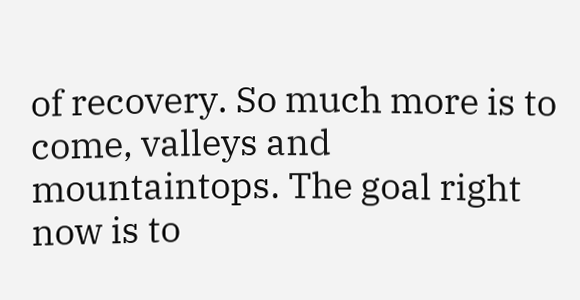of recovery. So much more is to come, valleys and mountaintops. The goal right now is to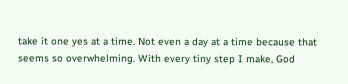take it one yes at a time. Not even a day at a time because that seems so overwhelming. With every tiny step I make, God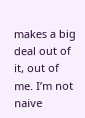makes a big deal out of it, out of me. I’m not naive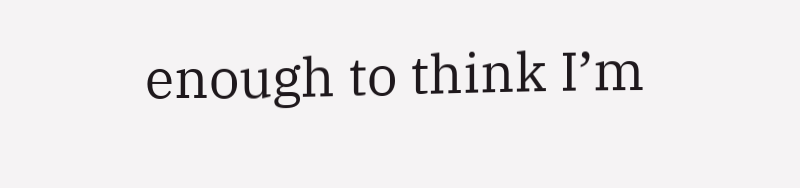enough to think I’m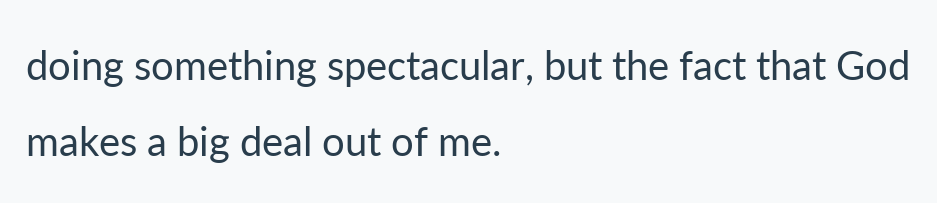doing something spectacular, but the fact that God makes a big deal out of me.